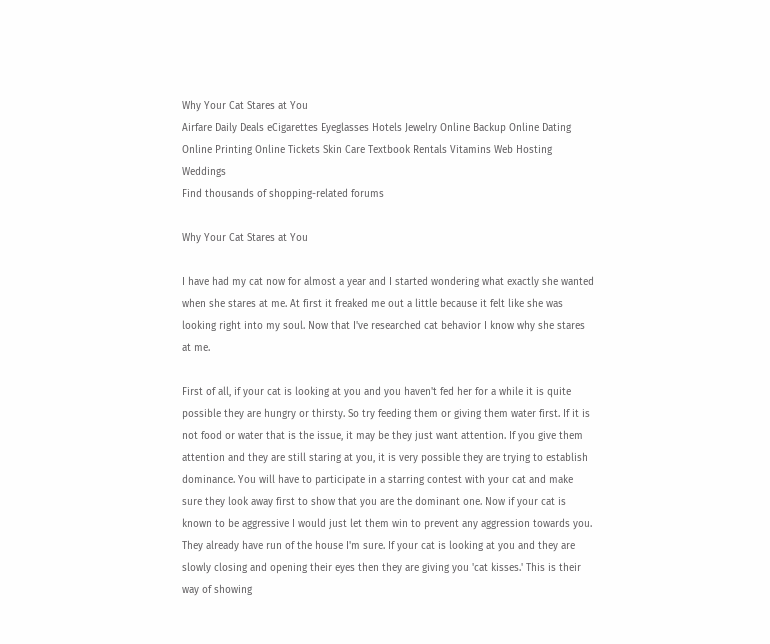Why Your Cat Stares at You
Airfare Daily Deals eCigarettes Eyeglasses Hotels Jewelry Online Backup Online Dating Online Printing Online Tickets Skin Care Textbook Rentals Vitamins Web Hosting Weddings
Find thousands of shopping-related forums

Why Your Cat Stares at You

I have had my cat now for almost a year and I started wondering what exactly she wanted when she stares at me. At first it freaked me out a little because it felt like she was looking right into my soul. Now that I've researched cat behavior I know why she stares at me.

First of all, if your cat is looking at you and you haven't fed her for a while it is quite possible they are hungry or thirsty. So try feeding them or giving them water first. If it is not food or water that is the issue, it may be they just want attention. If you give them attention and they are still staring at you, it is very possible they are trying to establish dominance. You will have to participate in a starring contest with your cat and make sure they look away first to show that you are the dominant one. Now if your cat is known to be aggressive I would just let them win to prevent any aggression towards you. They already have run of the house I'm sure. If your cat is looking at you and they are slowly closing and opening their eyes then they are giving you 'cat kisses.' This is their way of showing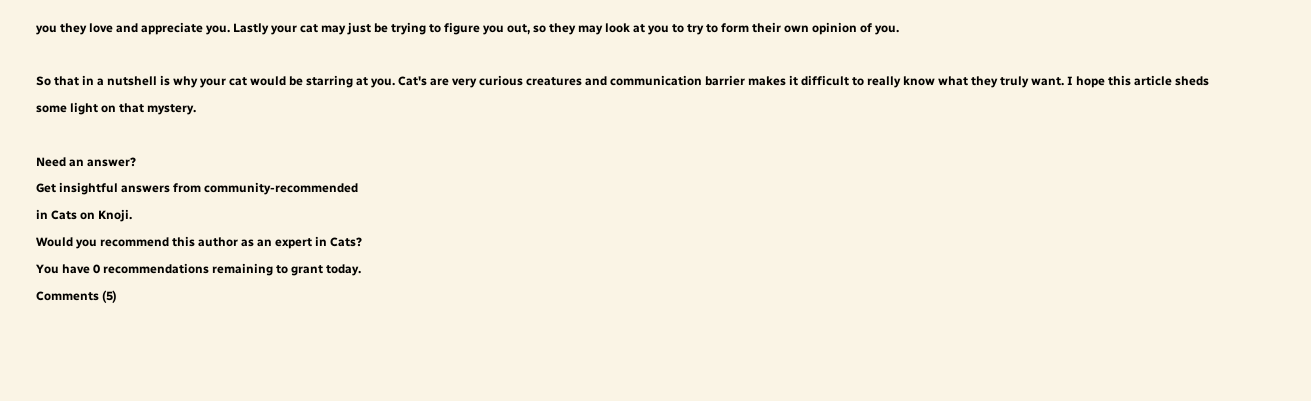you they love and appreciate you. Lastly your cat may just be trying to figure you out, so they may look at you to try to form their own opinion of you.

So that in a nutshell is why your cat would be starring at you. Cat's are very curious creatures and communication barrier makes it difficult to really know what they truly want. I hope this article sheds some light on that mystery.

Need an answer?
Get insightful answers from community-recommended
in Cats on Knoji.
Would you recommend this author as an expert in Cats?
You have 0 recommendations remaining to grant today.
Comments (5)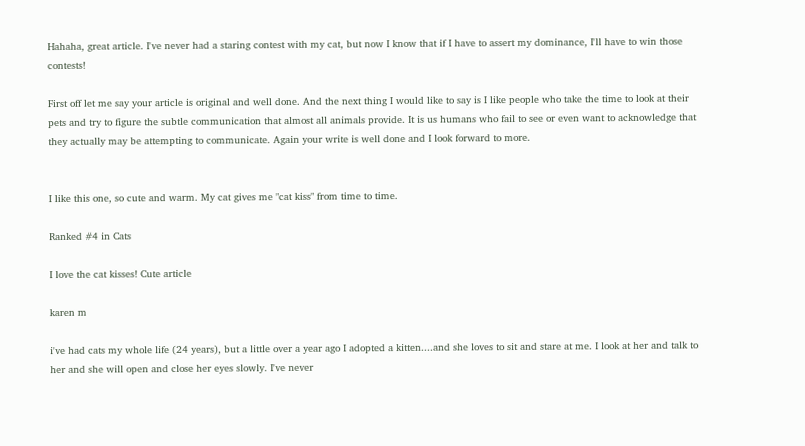Hahaha, great article. I've never had a staring contest with my cat, but now I know that if I have to assert my dominance, I'll have to win those contests!

First off let me say your article is original and well done. And the next thing I would like to say is I like people who take the time to look at their pets and try to figure the subtle communication that almost all animals provide. It is us humans who fail to see or even want to acknowledge that they actually may be attempting to communicate. Again your write is well done and I look forward to more.


I like this one, so cute and warm. My cat gives me "cat kiss" from time to time.

Ranked #4 in Cats

I love the cat kisses! Cute article

karen m

i've had cats my whole life (24 years), but a little over a year ago I adopted a kitten....and she loves to sit and stare at me. I look at her and talk to her and she will open and close her eyes slowly. I've never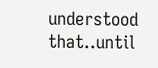understood that..until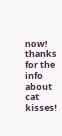now! thanks for the info about cat kisses!